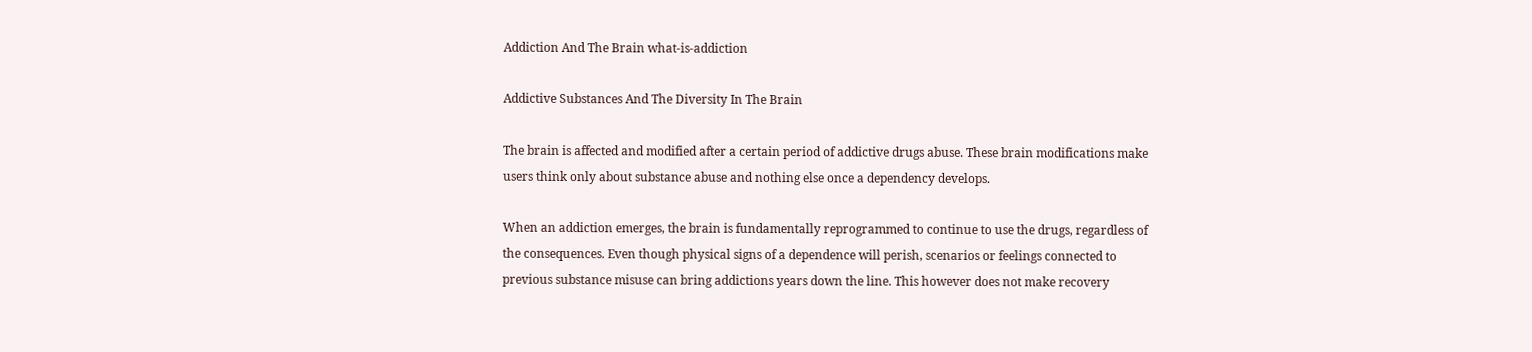Addiction And The Brain what-is-addiction

Addictive Substances And The Diversity In The Brain

The brain is affected and modified after a certain period of addictive drugs abuse. These brain modifications make users think only about substance abuse and nothing else once a dependency develops.

When an addiction emerges, the brain is fundamentally reprogrammed to continue to use the drugs, regardless of the consequences. Even though physical signs of a dependence will perish, scenarios or feelings connected to previous substance misuse can bring addictions years down the line. This however does not make recovery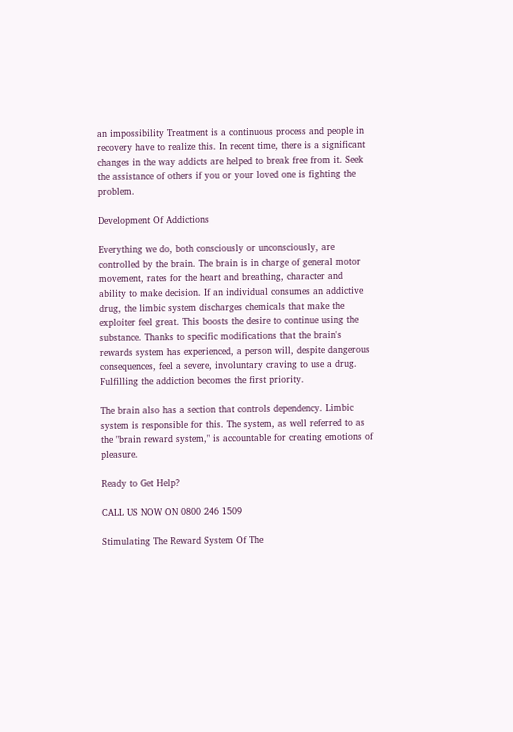an impossibility Treatment is a continuous process and people in recovery have to realize this. In recent time, there is a significant changes in the way addicts are helped to break free from it. Seek the assistance of others if you or your loved one is fighting the problem.

Development Of Addictions

Everything we do, both consciously or unconsciously, are controlled by the brain. The brain is in charge of general motor movement, rates for the heart and breathing, character and ability to make decision. If an individual consumes an addictive drug, the limbic system discharges chemicals that make the exploiter feel great. This boosts the desire to continue using the substance. Thanks to specific modifications that the brain's rewards system has experienced, a person will, despite dangerous consequences, feel a severe, involuntary craving to use a drug. Fulfilling the addiction becomes the first priority.

The brain also has a section that controls dependency. Limbic system is responsible for this. The system, as well referred to as the "brain reward system," is accountable for creating emotions of pleasure.

Ready to Get Help?

CALL US NOW ON 0800 246 1509

Stimulating The Reward System Of The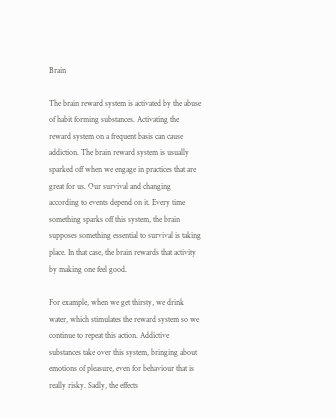Brain

The brain reward system is activated by the abuse of habit forming substances. Activating the reward system on a frequent basis can cause addiction. The brain reward system is usually sparked off when we engage in practices that are great for us. Our survival and changing according to events depend on it. Every time something sparks off this system, the brain supposes something essential to survival is taking place. In that case, the brain rewards that activity by making one feel good.

For example, when we get thirsty, we drink water, which stimulates the reward system so we continue to repeat this action. Addictive substances take over this system, bringing about emotions of pleasure, even for behaviour that is really risky. Sadly, the effects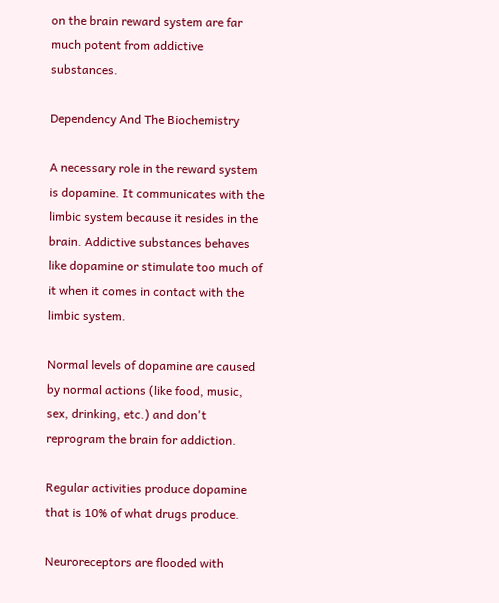on the brain reward system are far much potent from addictive substances.

Dependency And The Biochemistry

A necessary role in the reward system is dopamine. It communicates with the limbic system because it resides in the brain. Addictive substances behaves like dopamine or stimulate too much of it when it comes in contact with the limbic system.

Normal levels of dopamine are caused by normal actions (like food, music, sex, drinking, etc.) and don't reprogram the brain for addiction.

Regular activities produce dopamine that is 10% of what drugs produce.

Neuroreceptors are flooded with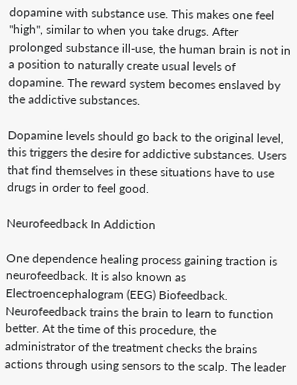dopamine with substance use. This makes one feel "high", similar to when you take drugs. After prolonged substance ill-use, the human brain is not in a position to naturally create usual levels of dopamine. The reward system becomes enslaved by the addictive substances.

Dopamine levels should go back to the original level, this triggers the desire for addictive substances. Users that find themselves in these situations have to use drugs in order to feel good.

Neurofeedback In Addiction

One dependence healing process gaining traction is neurofeedback. It is also known as Electroencephalogram (EEG) Biofeedback. Neurofeedback trains the brain to learn to function better. At the time of this procedure, the administrator of the treatment checks the brains actions through using sensors to the scalp. The leader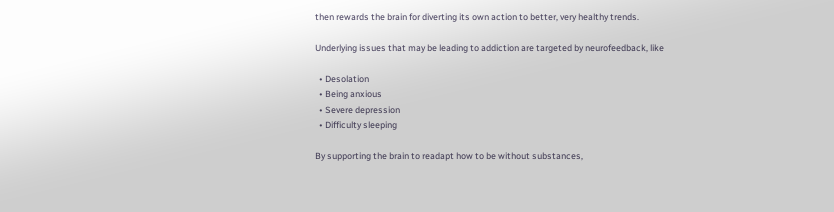then rewards the brain for diverting its own action to better, very healthy trends.

Underlying issues that may be leading to addiction are targeted by neurofeedback, like

  • Desolation
  • Being anxious
  • Severe depression
  • Difficulty sleeping

By supporting the brain to readapt how to be without substances,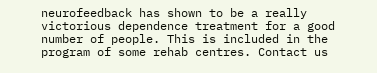neurofeedback has shown to be a really victorious dependence treatment for a good number of people. This is included in the program of some rehab centres. Contact us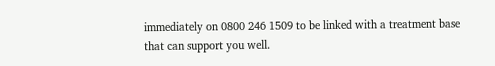immediately on 0800 246 1509 to be linked with a treatment base that can support you well.